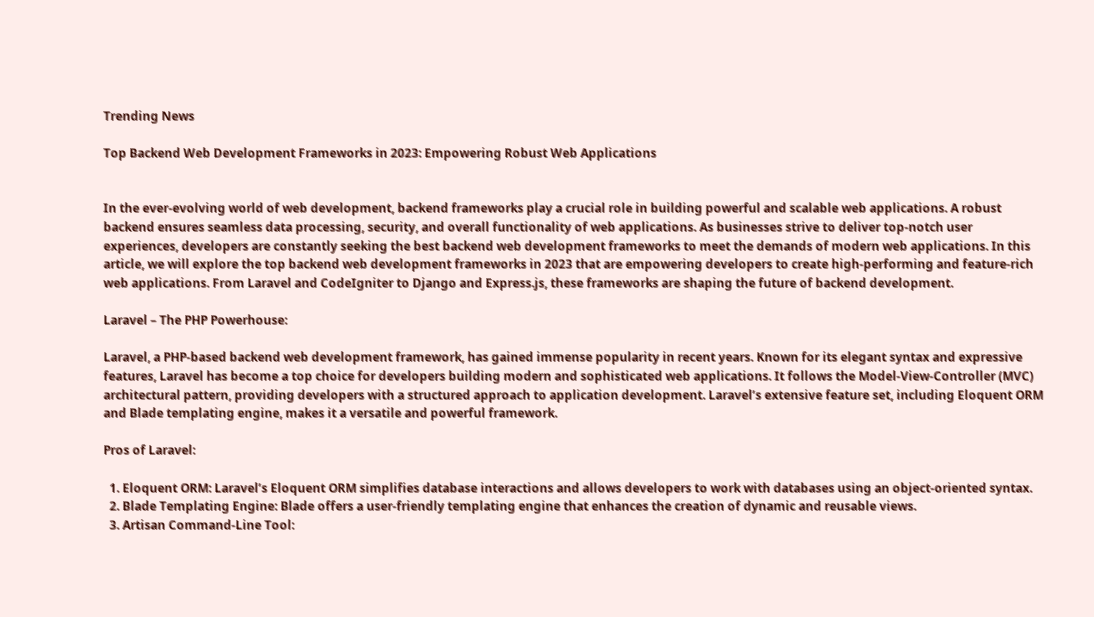Trending News

Top Backend Web Development Frameworks in 2023: Empowering Robust Web Applications


In the ever-evolving world of web development, backend frameworks play a crucial role in building powerful and scalable web applications. A robust backend ensures seamless data processing, security, and overall functionality of web applications. As businesses strive to deliver top-notch user experiences, developers are constantly seeking the best backend web development frameworks to meet the demands of modern web applications. In this article, we will explore the top backend web development frameworks in 2023 that are empowering developers to create high-performing and feature-rich web applications. From Laravel and CodeIgniter to Django and Express.js, these frameworks are shaping the future of backend development.

Laravel – The PHP Powerhouse:

Laravel, a PHP-based backend web development framework, has gained immense popularity in recent years. Known for its elegant syntax and expressive features, Laravel has become a top choice for developers building modern and sophisticated web applications. It follows the Model-View-Controller (MVC) architectural pattern, providing developers with a structured approach to application development. Laravel’s extensive feature set, including Eloquent ORM and Blade templating engine, makes it a versatile and powerful framework.

Pros of Laravel:

  1. Eloquent ORM: Laravel’s Eloquent ORM simplifies database interactions and allows developers to work with databases using an object-oriented syntax.
  2. Blade Templating Engine: Blade offers a user-friendly templating engine that enhances the creation of dynamic and reusable views.
  3. Artisan Command-Line Tool: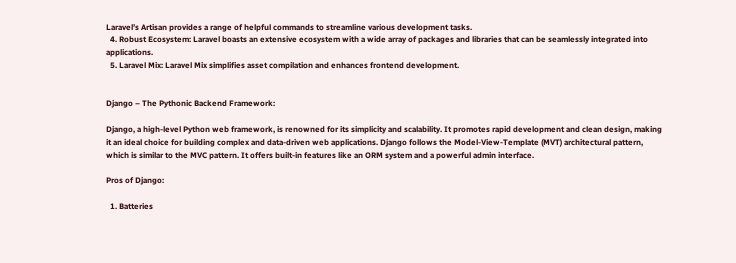Laravel’s Artisan provides a range of helpful commands to streamline various development tasks.
  4. Robust Ecosystem: Laravel boasts an extensive ecosystem with a wide array of packages and libraries that can be seamlessly integrated into applications.
  5. Laravel Mix: Laravel Mix simplifies asset compilation and enhances frontend development.


Django – The Pythonic Backend Framework:

Django, a high-level Python web framework, is renowned for its simplicity and scalability. It promotes rapid development and clean design, making it an ideal choice for building complex and data-driven web applications. Django follows the Model-View-Template (MVT) architectural pattern, which is similar to the MVC pattern. It offers built-in features like an ORM system and a powerful admin interface.

Pros of Django:

  1. Batteries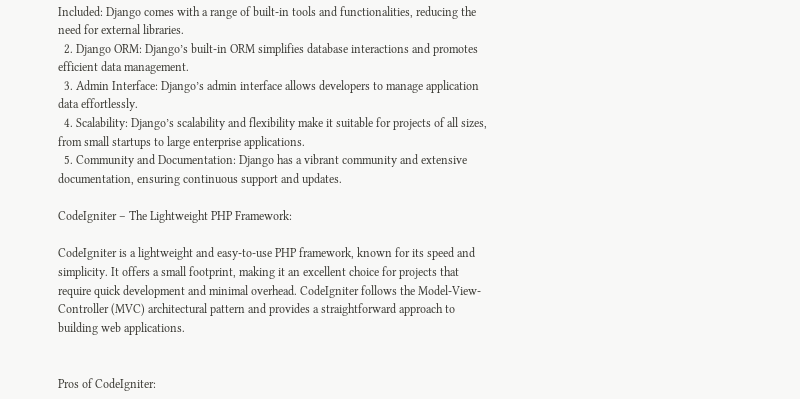Included: Django comes with a range of built-in tools and functionalities, reducing the need for external libraries.
  2. Django ORM: Django’s built-in ORM simplifies database interactions and promotes efficient data management.
  3. Admin Interface: Django’s admin interface allows developers to manage application data effortlessly.
  4. Scalability: Django’s scalability and flexibility make it suitable for projects of all sizes, from small startups to large enterprise applications.
  5. Community and Documentation: Django has a vibrant community and extensive documentation, ensuring continuous support and updates.

CodeIgniter – The Lightweight PHP Framework:

CodeIgniter is a lightweight and easy-to-use PHP framework, known for its speed and simplicity. It offers a small footprint, making it an excellent choice for projects that require quick development and minimal overhead. CodeIgniter follows the Model-View-Controller (MVC) architectural pattern and provides a straightforward approach to building web applications.


Pros of CodeIgniter: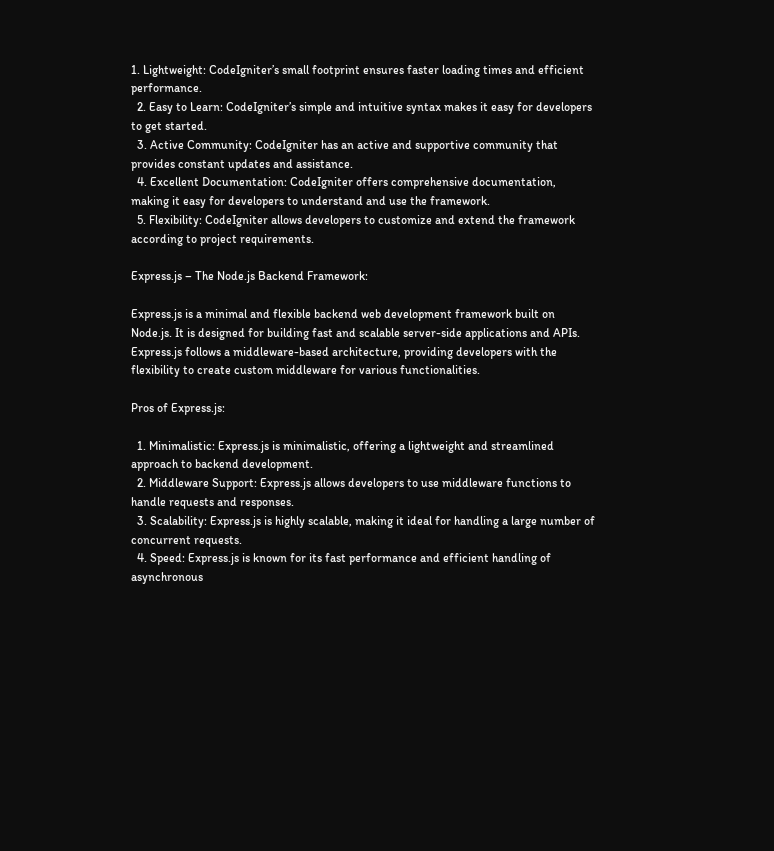1. Lightweight: CodeIgniter’s small footprint ensures faster loading times and efficient performance.
  2. Easy to Learn: CodeIgniter’s simple and intuitive syntax makes it easy for developers to get started.
  3. Active Community: CodeIgniter has an active and supportive community that provides constant updates and assistance.
  4. Excellent Documentation: CodeIgniter offers comprehensive documentation, making it easy for developers to understand and use the framework.
  5. Flexibility: CodeIgniter allows developers to customize and extend the framework according to project requirements.

Express.js – The Node.js Backend Framework:

Express.js is a minimal and flexible backend web development framework built on Node.js. It is designed for building fast and scalable server-side applications and APIs. Express.js follows a middleware-based architecture, providing developers with the flexibility to create custom middleware for various functionalities.

Pros of Express.js:

  1. Minimalistic: Express.js is minimalistic, offering a lightweight and streamlined approach to backend development.
  2. Middleware Support: Express.js allows developers to use middleware functions to handle requests and responses.
  3. Scalability: Express.js is highly scalable, making it ideal for handling a large number of concurrent requests.
  4. Speed: Express.js is known for its fast performance and efficient handling of asynchronous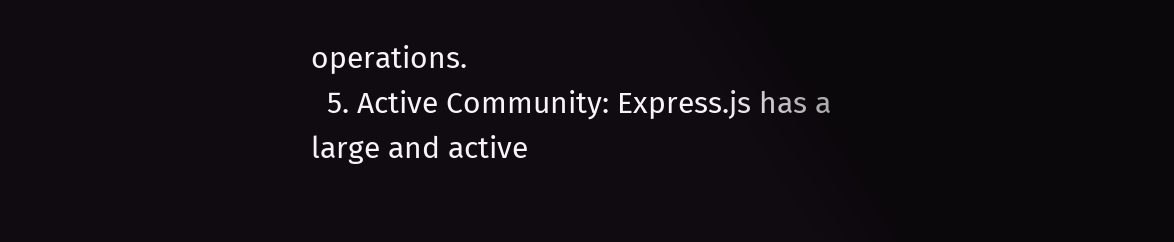operations.
  5. Active Community: Express.js has a large and active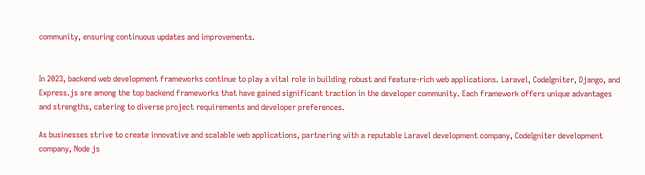community, ensuring continuous updates and improvements.


In 2023, backend web development frameworks continue to play a vital role in building robust and feature-rich web applications. Laravel, CodeIgniter, Django, and Express.js are among the top backend frameworks that have gained significant traction in the developer community. Each framework offers unique advantages and strengths, catering to diverse project requirements and developer preferences.

As businesses strive to create innovative and scalable web applications, partnering with a reputable Laravel development company, CodeIgniter development company, Node js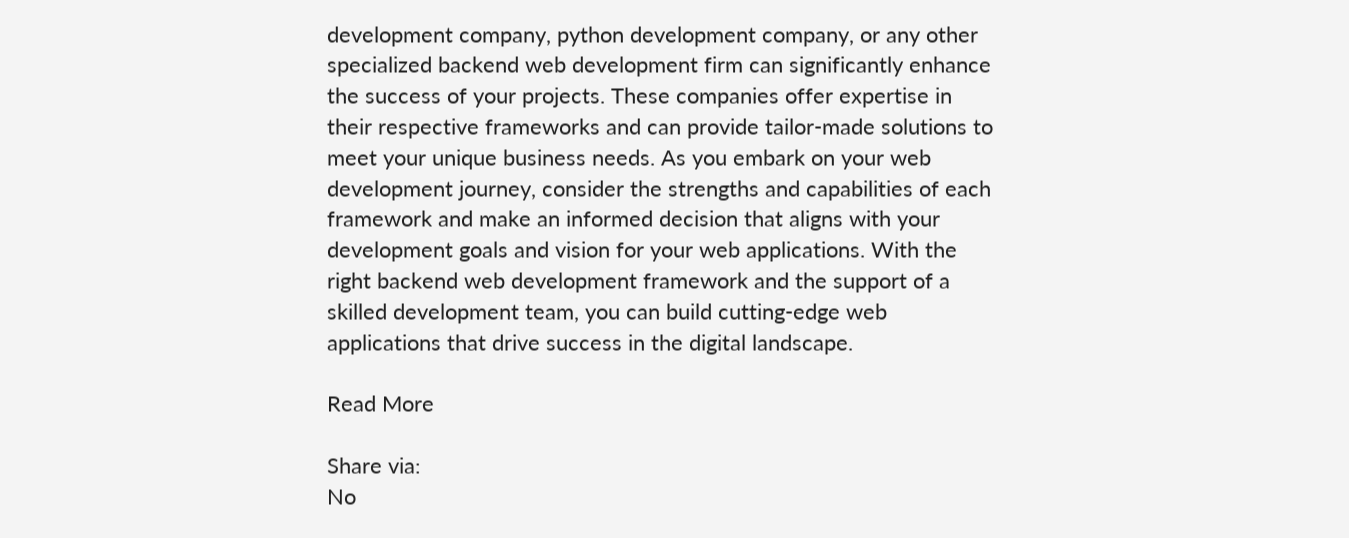development company, python development company, or any other specialized backend web development firm can significantly enhance the success of your projects. These companies offer expertise in their respective frameworks and can provide tailor-made solutions to meet your unique business needs. As you embark on your web development journey, consider the strengths and capabilities of each framework and make an informed decision that aligns with your development goals and vision for your web applications. With the right backend web development framework and the support of a skilled development team, you can build cutting-edge web applications that drive success in the digital landscape.

Read More

Share via:
No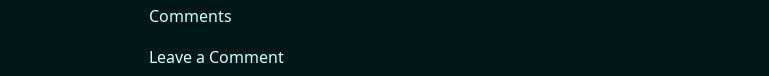Comments

Leave a Comment